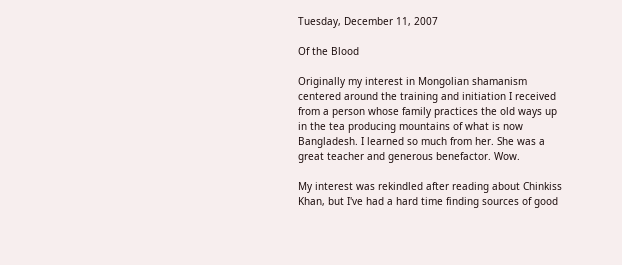Tuesday, December 11, 2007

Of the Blood

Originally my interest in Mongolian shamanism centered around the training and initiation I received from a person whose family practices the old ways up in the tea producing mountains of what is now Bangladesh. I learned so much from her. She was a great teacher and generous benefactor. Wow.

My interest was rekindled after reading about Chinkiss Khan, but I've had a hard time finding sources of good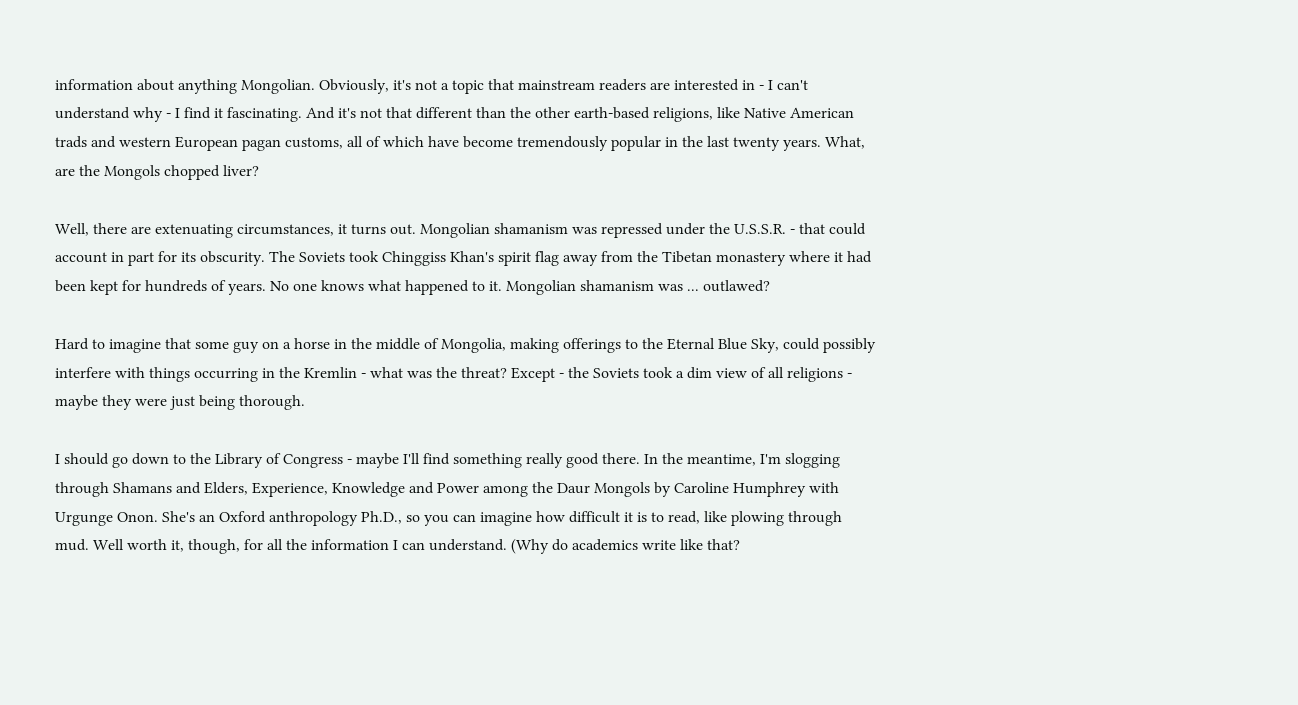information about anything Mongolian. Obviously, it's not a topic that mainstream readers are interested in - I can't understand why - I find it fascinating. And it's not that different than the other earth-based religions, like Native American trads and western European pagan customs, all of which have become tremendously popular in the last twenty years. What, are the Mongols chopped liver?

Well, there are extenuating circumstances, it turns out. Mongolian shamanism was repressed under the U.S.S.R. - that could account in part for its obscurity. The Soviets took Chinggiss Khan's spirit flag away from the Tibetan monastery where it had been kept for hundreds of years. No one knows what happened to it. Mongolian shamanism was ... outlawed?

Hard to imagine that some guy on a horse in the middle of Mongolia, making offerings to the Eternal Blue Sky, could possibly interfere with things occurring in the Kremlin - what was the threat? Except - the Soviets took a dim view of all religions - maybe they were just being thorough.

I should go down to the Library of Congress - maybe I'll find something really good there. In the meantime, I'm slogging through Shamans and Elders, Experience, Knowledge and Power among the Daur Mongols by Caroline Humphrey with Urgunge Onon. She's an Oxford anthropology Ph.D., so you can imagine how difficult it is to read, like plowing through mud. Well worth it, though, for all the information I can understand. (Why do academics write like that?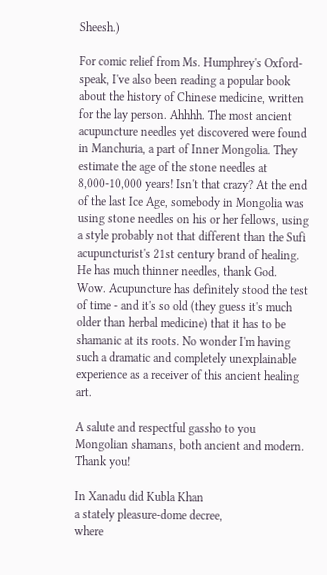Sheesh.)

For comic relief from Ms. Humphrey's Oxford-speak, I've also been reading a popular book about the history of Chinese medicine, written for the lay person. Ahhhh. The most ancient acupuncture needles yet discovered were found in Manchuria, a part of Inner Mongolia. They estimate the age of the stone needles at 8,000-10,000 years! Isn't that crazy? At the end of the last Ice Age, somebody in Mongolia was using stone needles on his or her fellows, using a style probably not that different than the Sufi acupuncturist's 21st century brand of healing. He has much thinner needles, thank God. Wow. Acupuncture has definitely stood the test of time - and it's so old (they guess it's much older than herbal medicine) that it has to be shamanic at its roots. No wonder I'm having such a dramatic and completely unexplainable experience as a receiver of this ancient healing art.

A salute and respectful gassho to you Mongolian shamans, both ancient and modern. Thank you!

In Xanadu did Kubla Khan
a stately pleasure-dome decree,
where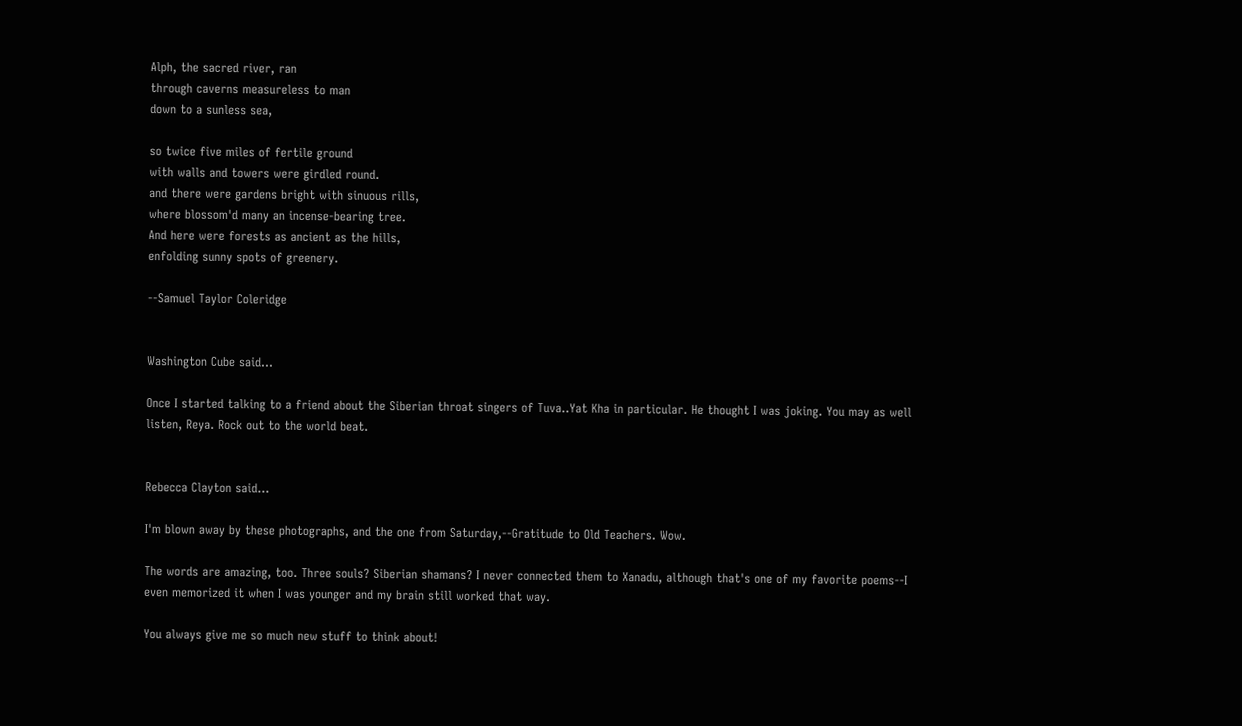Alph, the sacred river, ran
through caverns measureless to man
down to a sunless sea,

so twice five miles of fertile ground
with walls and towers were girdled round.
and there were gardens bright with sinuous rills,
where blossom'd many an incense-bearing tree.
And here were forests as ancient as the hills,
enfolding sunny spots of greenery.

--Samuel Taylor Coleridge


Washington Cube said...

Once I started talking to a friend about the Siberian throat singers of Tuva..Yat Kha in particular. He thought I was joking. You may as well listen, Reya. Rock out to the world beat.


Rebecca Clayton said...

I'm blown away by these photographs, and the one from Saturday,--Gratitude to Old Teachers. Wow.

The words are amazing, too. Three souls? Siberian shamans? I never connected them to Xanadu, although that's one of my favorite poems--I even memorized it when I was younger and my brain still worked that way.

You always give me so much new stuff to think about!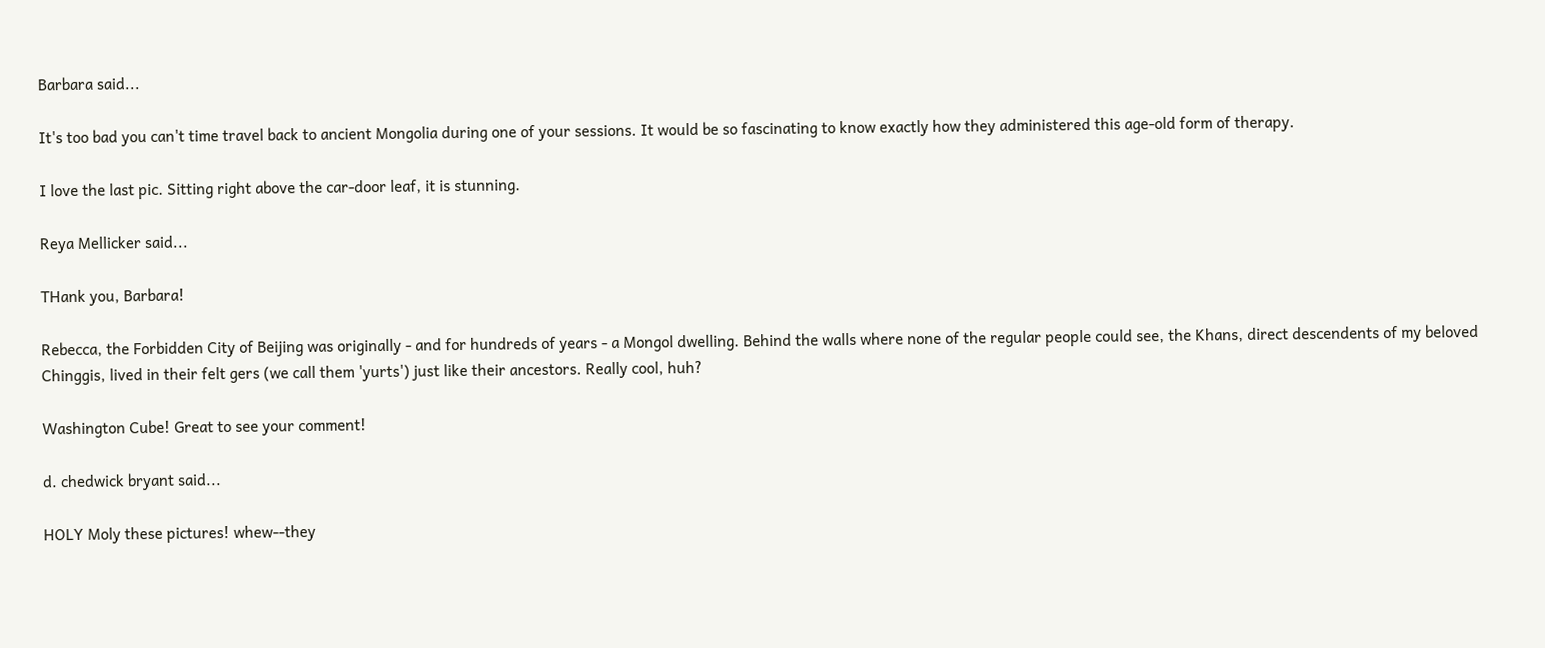Barbara said...

It's too bad you can't time travel back to ancient Mongolia during one of your sessions. It would be so fascinating to know exactly how they administered this age-old form of therapy.

I love the last pic. Sitting right above the car-door leaf, it is stunning.

Reya Mellicker said...

THank you, Barbara!

Rebecca, the Forbidden City of Beijing was originally - and for hundreds of years - a Mongol dwelling. Behind the walls where none of the regular people could see, the Khans, direct descendents of my beloved Chinggis, lived in their felt gers (we call them 'yurts') just like their ancestors. Really cool, huh?

Washington Cube! Great to see your comment!

d. chedwick bryant said...

HOLY Moly these pictures! whew--they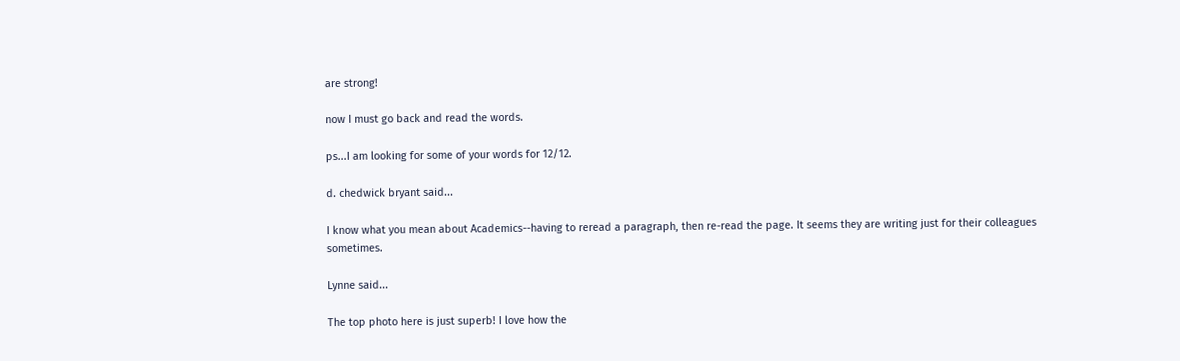are strong!

now I must go back and read the words.

ps...I am looking for some of your words for 12/12.

d. chedwick bryant said...

I know what you mean about Academics--having to reread a paragraph, then re-read the page. It seems they are writing just for their colleagues sometimes.

Lynne said...

The top photo here is just superb! I love how the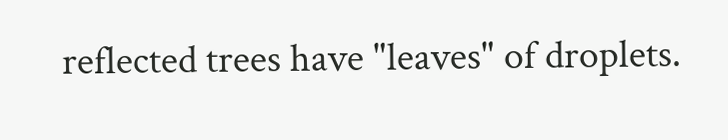reflected trees have "leaves" of droplets.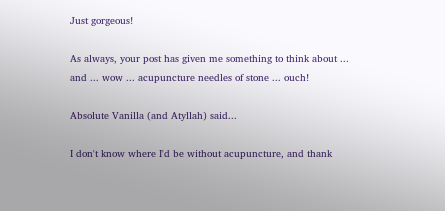Just gorgeous!

As always, your post has given me something to think about ...
and ... wow ... acupuncture needles of stone ... ouch!

Absolute Vanilla (and Atyllah) said...

I don't know where I'd be without acupuncture, and thank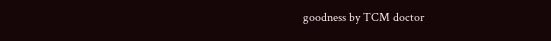goodness by TCM doctor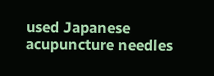used Japanese acupuncture needles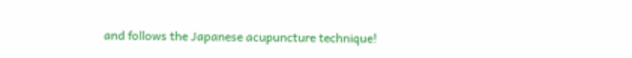and follows the Japanese acupuncture technique!